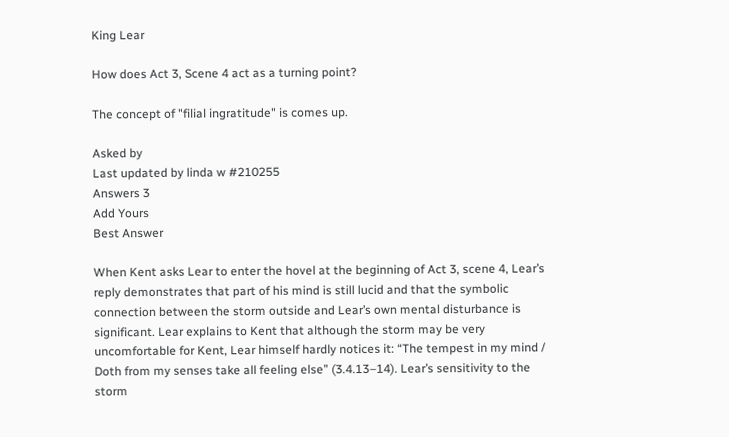King Lear

How does Act 3, Scene 4 act as a turning point?

The concept of "filial ingratitude" is comes up.

Asked by
Last updated by linda w #210255
Answers 3
Add Yours
Best Answer

When Kent asks Lear to enter the hovel at the beginning of Act 3, scene 4, Lear’s reply demonstrates that part of his mind is still lucid and that the symbolic connection between the storm outside and Lear’s own mental disturbance is significant. Lear explains to Kent that although the storm may be very uncomfortable for Kent, Lear himself hardly notices it: “The tempest in my mind / Doth from my senses take all feeling else” (3.4.13–14). Lear’s sensitivity to the storm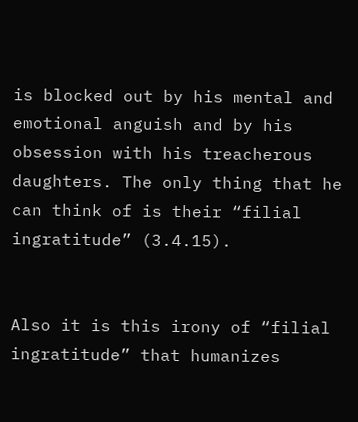is blocked out by his mental and emotional anguish and by his obsession with his treacherous daughters. The only thing that he can think of is their “filial ingratitude” (3.4.15).


Also it is this irony of “filial ingratitude” that humanizes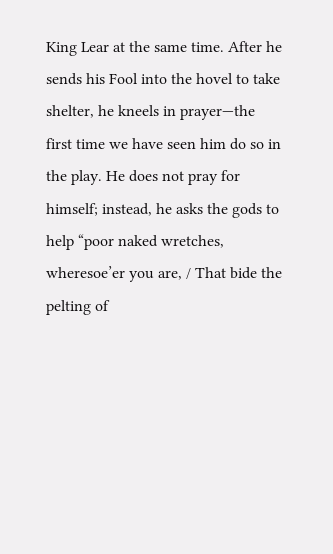King Lear at the same time. After he sends his Fool into the hovel to take shelter, he kneels in prayer—the first time we have seen him do so in the play. He does not pray for himself; instead, he asks the gods to help “poor naked wretches, wheresoe’er you are, / That bide the pelting of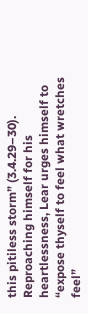this pitiless storm” (3.4.29–30). Reproaching himself for his heartlessness, Lear urges himself to “expose thyself to feel what wretches feel”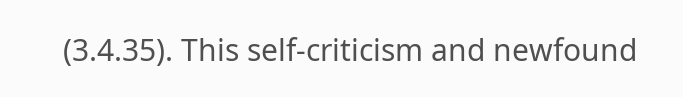(3.4.35). This self-criticism and newfound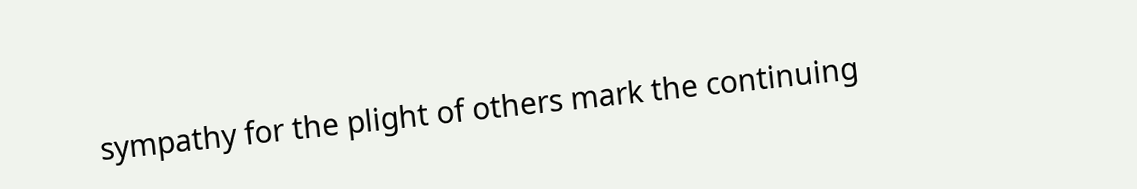sympathy for the plight of others mark the continuing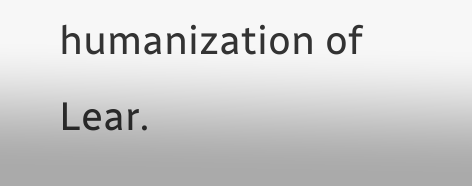humanization of Lear.